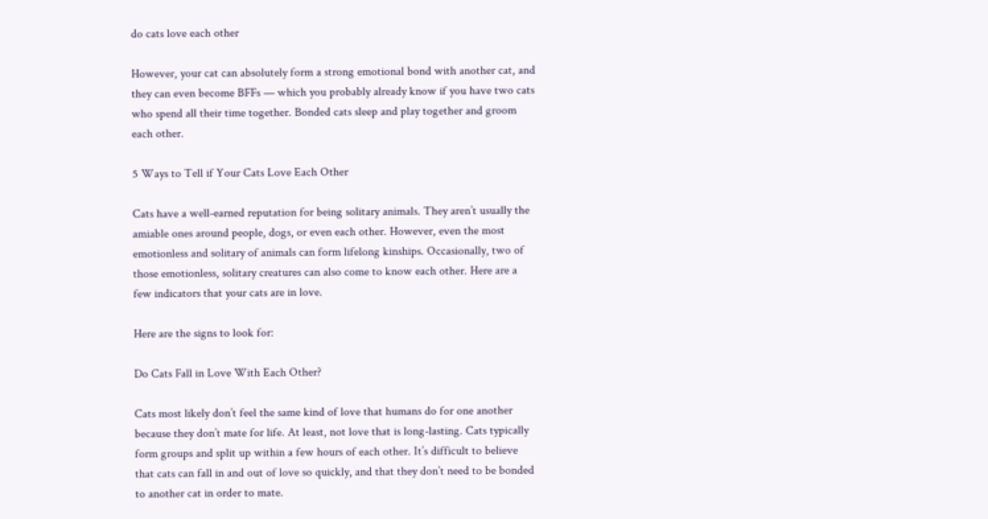do cats love each other

However, your cat can absolutely form a strong emotional bond with another cat, and they can even become BFFs — which you probably already know if you have two cats who spend all their time together. Bonded cats sleep and play together and groom each other.

5 Ways to Tell if Your Cats Love Each Other

Cats have a well-earned reputation for being solitary animals. They aren’t usually the amiable ones around people, dogs, or even each other. However, even the most emotionless and solitary of animals can form lifelong kinships. Occasionally, two of those emotionless, solitary creatures can also come to know each other. Here are a few indicators that your cats are in love.

Here are the signs to look for:

Do Cats Fall in Love With Each Other?

Cats most likely don’t feel the same kind of love that humans do for one another because they don’t mate for life. At least, not love that is long-lasting. Cats typically form groups and split up within a few hours of each other. It’s difficult to believe that cats can fall in and out of love so quickly, and that they don’t need to be bonded to another cat in order to mate.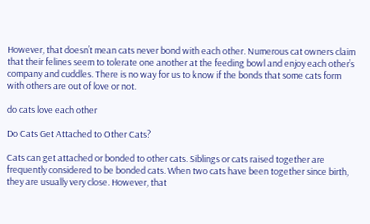However, that doesn’t mean cats never bond with each other. Numerous cat owners claim that their felines seem to tolerate one another at the feeding bowl and enjoy each other’s company and cuddles. There is no way for us to know if the bonds that some cats form with others are out of love or not.

do cats love each other

Do Cats Get Attached to Other Cats?

Cats can get attached or bonded to other cats. Siblings or cats raised together are frequently considered to be bonded cats. When two cats have been together since birth, they are usually very close. However, that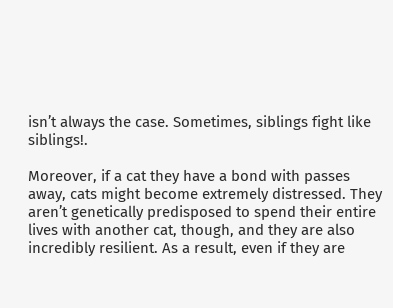isn’t always the case. Sometimes, siblings fight like siblings!.

Moreover, if a cat they have a bond with passes away, cats might become extremely distressed. They aren’t genetically predisposed to spend their entire lives with another cat, though, and they are also incredibly resilient. As a result, even if they are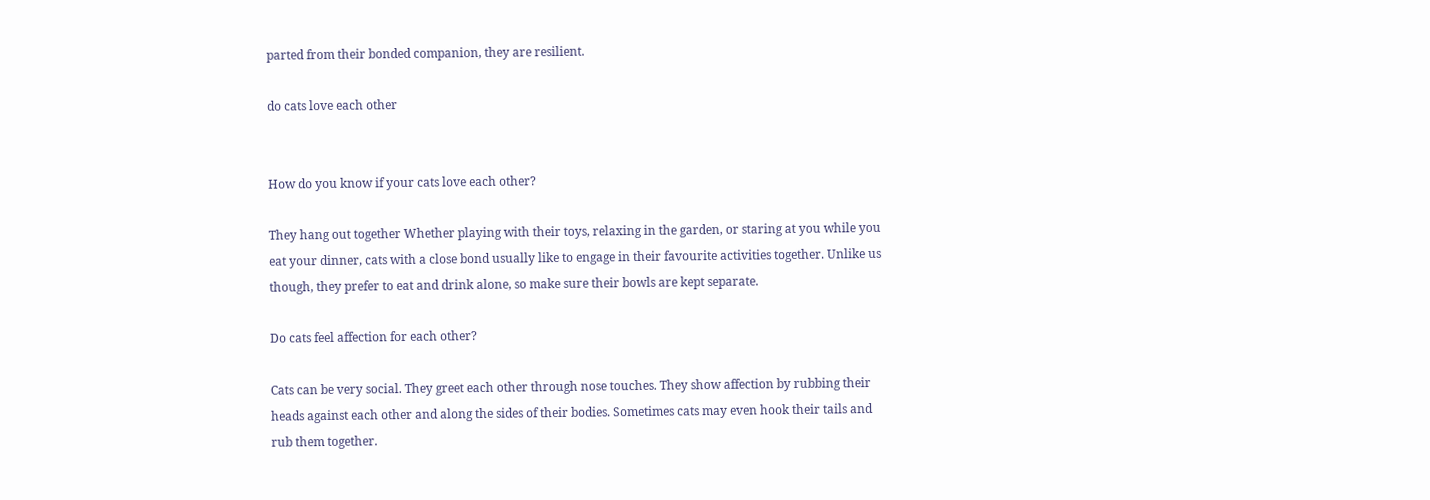parted from their bonded companion, they are resilient.

do cats love each other


How do you know if your cats love each other?

They hang out together Whether playing with their toys, relaxing in the garden, or staring at you while you eat your dinner, cats with a close bond usually like to engage in their favourite activities together. Unlike us though, they prefer to eat and drink alone, so make sure their bowls are kept separate.

Do cats feel affection for each other?

Cats can be very social. They greet each other through nose touches. They show affection by rubbing their heads against each other and along the sides of their bodies. Sometimes cats may even hook their tails and rub them together.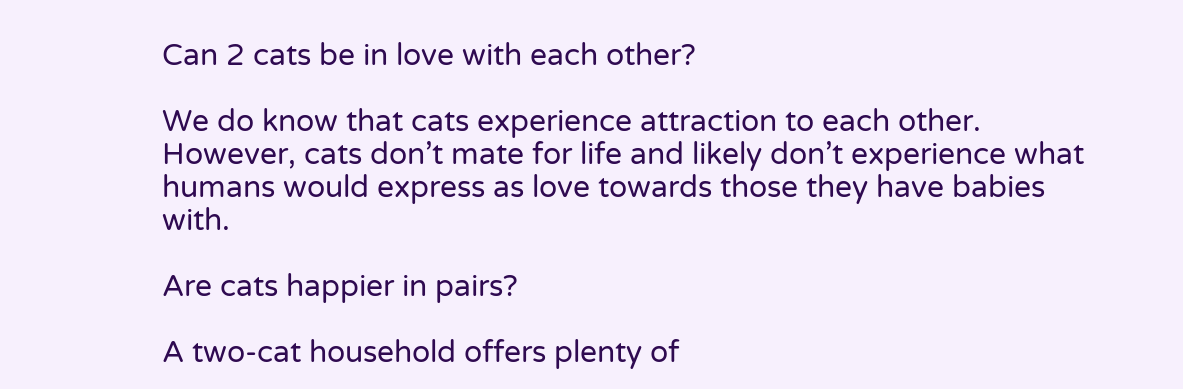Can 2 cats be in love with each other?

We do know that cats experience attraction to each other. However, cats don’t mate for life and likely don’t experience what humans would express as love towards those they have babies with.

Are cats happier in pairs?

A two-cat household offers plenty of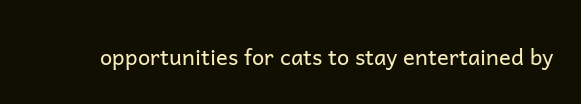opportunities for cats to stay entertained by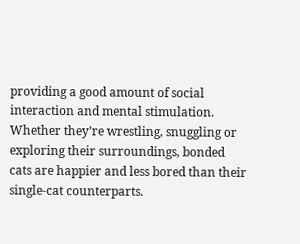providing a good amount of social interaction and mental stimulation. Whether they’re wrestling, snuggling or exploring their surroundings, bonded cats are happier and less bored than their single-cat counterparts.